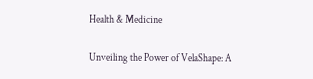Health & Medicine

Unveiling the Power of VelaShape: A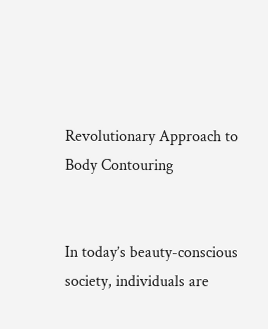Revolutionary Approach to Body Contouring


In today’s beauty-conscious society, individuals are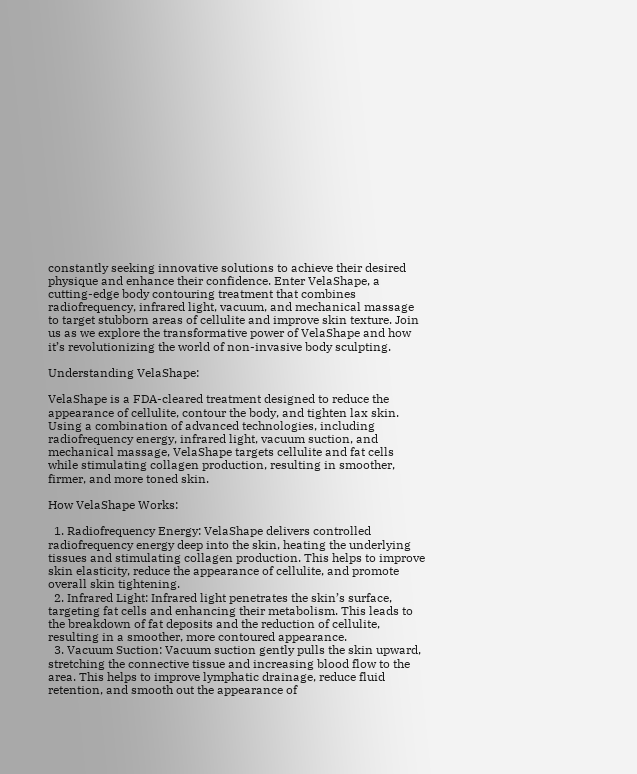constantly seeking innovative solutions to achieve their desired physique and enhance their confidence. Enter VelaShape, a cutting-edge body contouring treatment that combines radiofrequency, infrared light, vacuum, and mechanical massage to target stubborn areas of cellulite and improve skin texture. Join us as we explore the transformative power of VelaShape and how it’s revolutionizing the world of non-invasive body sculpting.

Understanding VelaShape:

VelaShape is a FDA-cleared treatment designed to reduce the appearance of cellulite, contour the body, and tighten lax skin. Using a combination of advanced technologies, including radiofrequency energy, infrared light, vacuum suction, and mechanical massage, VelaShape targets cellulite and fat cells while stimulating collagen production, resulting in smoother, firmer, and more toned skin.

How VelaShape Works:

  1. Radiofrequency Energy: VelaShape delivers controlled radiofrequency energy deep into the skin, heating the underlying tissues and stimulating collagen production. This helps to improve skin elasticity, reduce the appearance of cellulite, and promote overall skin tightening.
  2. Infrared Light: Infrared light penetrates the skin’s surface, targeting fat cells and enhancing their metabolism. This leads to the breakdown of fat deposits and the reduction of cellulite, resulting in a smoother, more contoured appearance.
  3. Vacuum Suction: Vacuum suction gently pulls the skin upward, stretching the connective tissue and increasing blood flow to the area. This helps to improve lymphatic drainage, reduce fluid retention, and smooth out the appearance of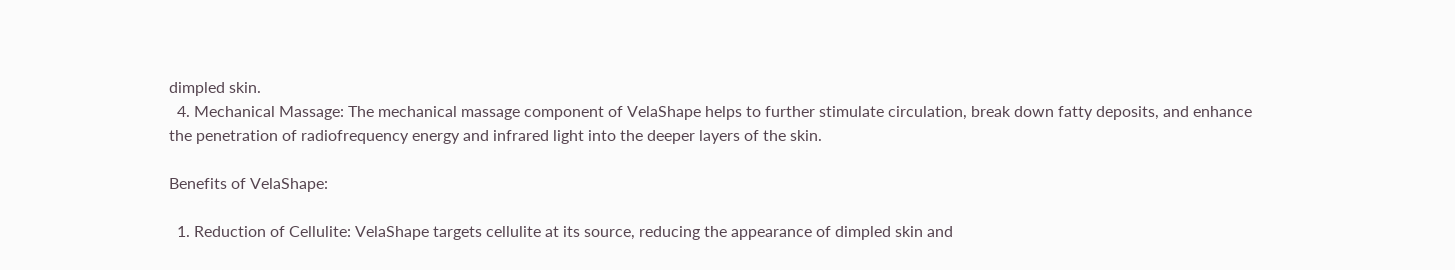dimpled skin.
  4. Mechanical Massage: The mechanical massage component of VelaShape helps to further stimulate circulation, break down fatty deposits, and enhance the penetration of radiofrequency energy and infrared light into the deeper layers of the skin.

Benefits of VelaShape:

  1. Reduction of Cellulite: VelaShape targets cellulite at its source, reducing the appearance of dimpled skin and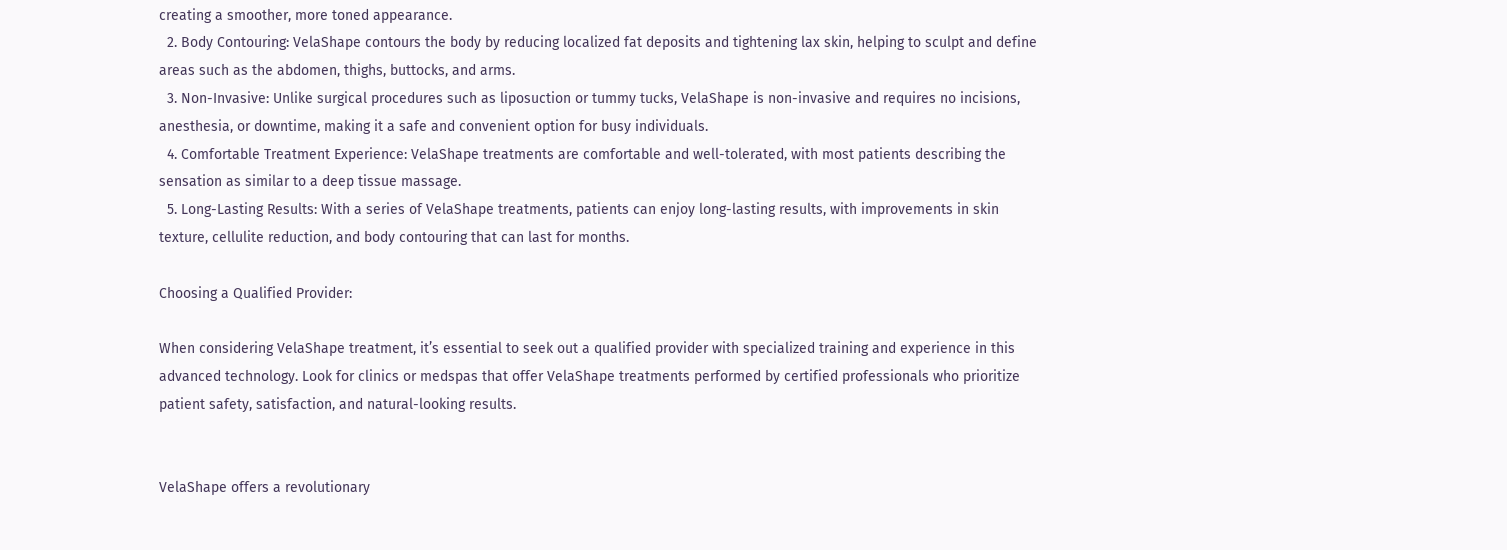creating a smoother, more toned appearance.
  2. Body Contouring: VelaShape contours the body by reducing localized fat deposits and tightening lax skin, helping to sculpt and define areas such as the abdomen, thighs, buttocks, and arms.
  3. Non-Invasive: Unlike surgical procedures such as liposuction or tummy tucks, VelaShape is non-invasive and requires no incisions, anesthesia, or downtime, making it a safe and convenient option for busy individuals.
  4. Comfortable Treatment Experience: VelaShape treatments are comfortable and well-tolerated, with most patients describing the sensation as similar to a deep tissue massage.
  5. Long-Lasting Results: With a series of VelaShape treatments, patients can enjoy long-lasting results, with improvements in skin texture, cellulite reduction, and body contouring that can last for months.

Choosing a Qualified Provider:

When considering VelaShape treatment, it’s essential to seek out a qualified provider with specialized training and experience in this advanced technology. Look for clinics or medspas that offer VelaShape treatments performed by certified professionals who prioritize patient safety, satisfaction, and natural-looking results.


VelaShape offers a revolutionary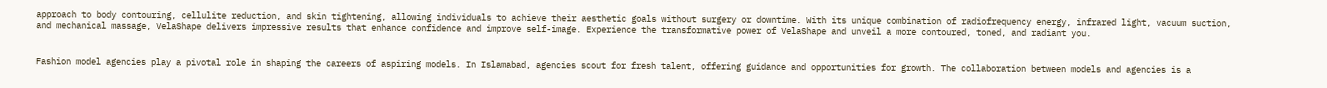approach to body contouring, cellulite reduction, and skin tightening, allowing individuals to achieve their aesthetic goals without surgery or downtime. With its unique combination of radiofrequency energy, infrared light, vacuum suction, and mechanical massage, VelaShape delivers impressive results that enhance confidence and improve self-image. Experience the transformative power of VelaShape and unveil a more contoured, toned, and radiant you.


Fashion model agencies play a pivotal role in shaping the careers of aspiring models. In Islamabad, agencies scout for fresh talent, offering guidance and opportunities for growth. The collaboration between models and agencies is a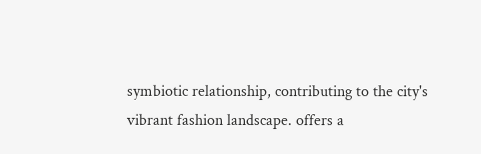symbiotic relationship, contributing to the city's vibrant fashion landscape. offers a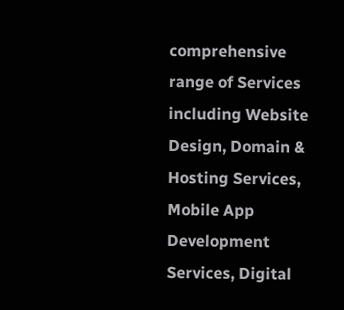comprehensive range of Services including Website Design, Domain & Hosting Services, Mobile App Development Services, Digital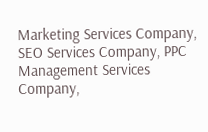Marketing Services Company, SEO Services Company, PPC Management Services Company,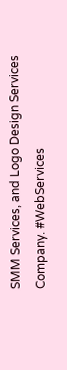SMM Services, and Logo Design Services Company. #WebServices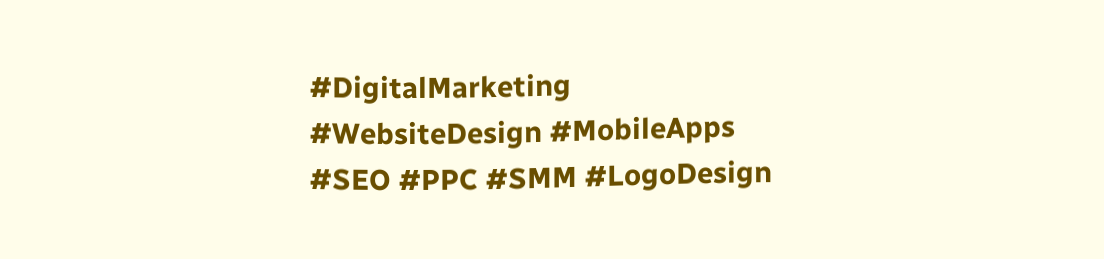#DigitalMarketing #WebsiteDesign #MobileApps #SEO #PPC #SMM #LogoDesign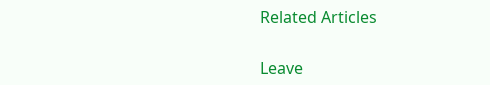Related Articles

Leave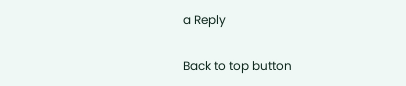a Reply

Back to top button